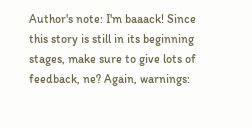Author's note: I'm baaack! Since this story is still in its beginning stages, make sure to give lots of feedback, ne? Again, warnings: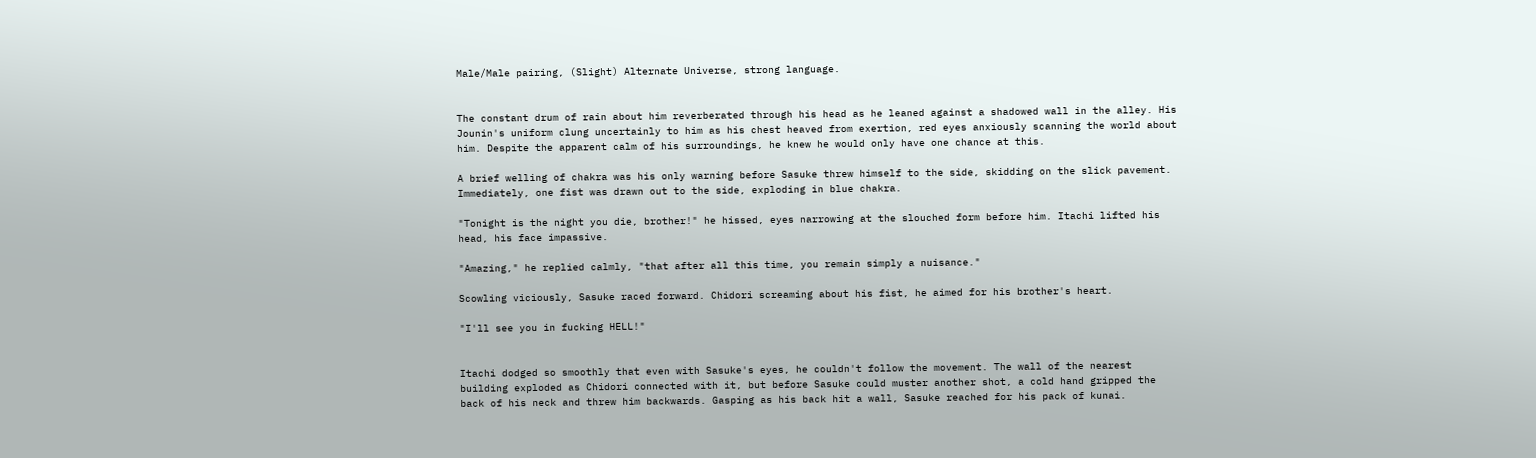Male/Male pairing, (Slight) Alternate Universe, strong language.


The constant drum of rain about him reverberated through his head as he leaned against a shadowed wall in the alley. His Jounin's uniform clung uncertainly to him as his chest heaved from exertion, red eyes anxiously scanning the world about him. Despite the apparent calm of his surroundings, he knew he would only have one chance at this.

A brief welling of chakra was his only warning before Sasuke threw himself to the side, skidding on the slick pavement. Immediately, one fist was drawn out to the side, exploding in blue chakra.

"Tonight is the night you die, brother!" he hissed, eyes narrowing at the slouched form before him. Itachi lifted his head, his face impassive.

"Amazing," he replied calmly, "that after all this time, you remain simply a nuisance."

Scowling viciously, Sasuke raced forward. Chidori screaming about his fist, he aimed for his brother's heart.

"I'll see you in fucking HELL!"


Itachi dodged so smoothly that even with Sasuke's eyes, he couldn't follow the movement. The wall of the nearest building exploded as Chidori connected with it, but before Sasuke could muster another shot, a cold hand gripped the back of his neck and threw him backwards. Gasping as his back hit a wall, Sasuke reached for his pack of kunai.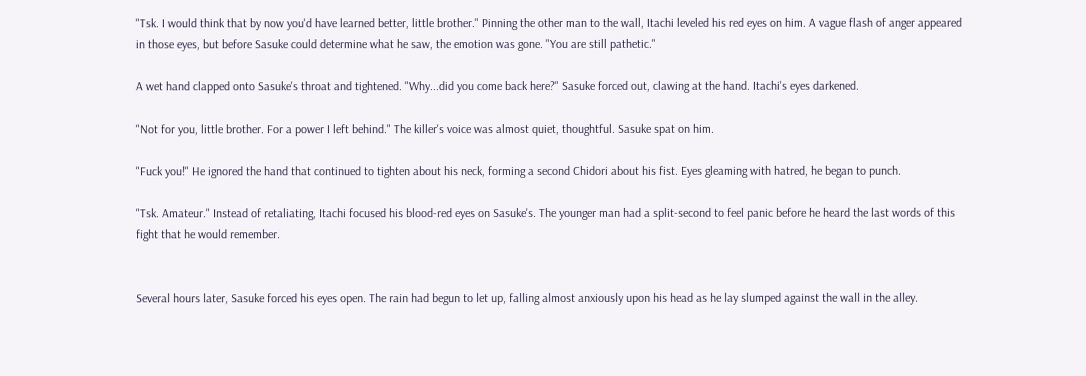"Tsk. I would think that by now you'd have learned better, little brother." Pinning the other man to the wall, Itachi leveled his red eyes on him. A vague flash of anger appeared in those eyes, but before Sasuke could determine what he saw, the emotion was gone. "You are still pathetic."

A wet hand clapped onto Sasuke's throat and tightened. "Why...did you come back here?" Sasuke forced out, clawing at the hand. Itachi's eyes darkened.

"Not for you, little brother. For a power I left behind." The killer's voice was almost quiet, thoughtful. Sasuke spat on him.

"Fuck you!" He ignored the hand that continued to tighten about his neck, forming a second Chidori about his fist. Eyes gleaming with hatred, he began to punch.

"Tsk. Amateur." Instead of retaliating, Itachi focused his blood-red eyes on Sasuke's. The younger man had a split-second to feel panic before he heard the last words of this fight that he would remember.


Several hours later, Sasuke forced his eyes open. The rain had begun to let up, falling almost anxiously upon his head as he lay slumped against the wall in the alley.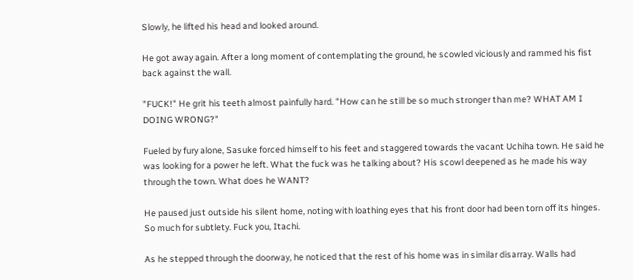Slowly, he lifted his head and looked around.

He got away again. After a long moment of contemplating the ground, he scowled viciously and rammed his fist back against the wall.

"FUCK!" He grit his teeth almost painfully hard. "How can he still be so much stronger than me? WHAT AM I DOING WRONG?"

Fueled by fury alone, Sasuke forced himself to his feet and staggered towards the vacant Uchiha town. He said he was looking for a power he left. What the fuck was he talking about? His scowl deepened as he made his way through the town. What does he WANT?

He paused just outside his silent home, noting with loathing eyes that his front door had been torn off its hinges. So much for subtlety. Fuck you, Itachi.

As he stepped through the doorway, he noticed that the rest of his home was in similar disarray. Walls had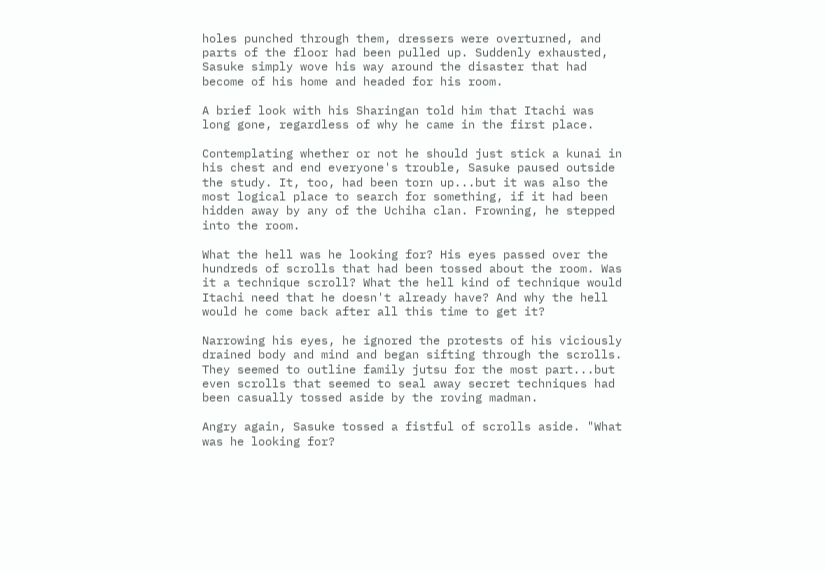holes punched through them, dressers were overturned, and parts of the floor had been pulled up. Suddenly exhausted, Sasuke simply wove his way around the disaster that had become of his home and headed for his room.

A brief look with his Sharingan told him that Itachi was long gone, regardless of why he came in the first place.

Contemplating whether or not he should just stick a kunai in his chest and end everyone's trouble, Sasuke paused outside the study. It, too, had been torn up...but it was also the most logical place to search for something, if it had been hidden away by any of the Uchiha clan. Frowning, he stepped into the room.

What the hell was he looking for? His eyes passed over the hundreds of scrolls that had been tossed about the room. Was it a technique scroll? What the hell kind of technique would Itachi need that he doesn't already have? And why the hell would he come back after all this time to get it?

Narrowing his eyes, he ignored the protests of his viciously drained body and mind and began sifting through the scrolls. They seemed to outline family jutsu for the most part...but even scrolls that seemed to seal away secret techniques had been casually tossed aside by the roving madman.

Angry again, Sasuke tossed a fistful of scrolls aside. "What was he looking for?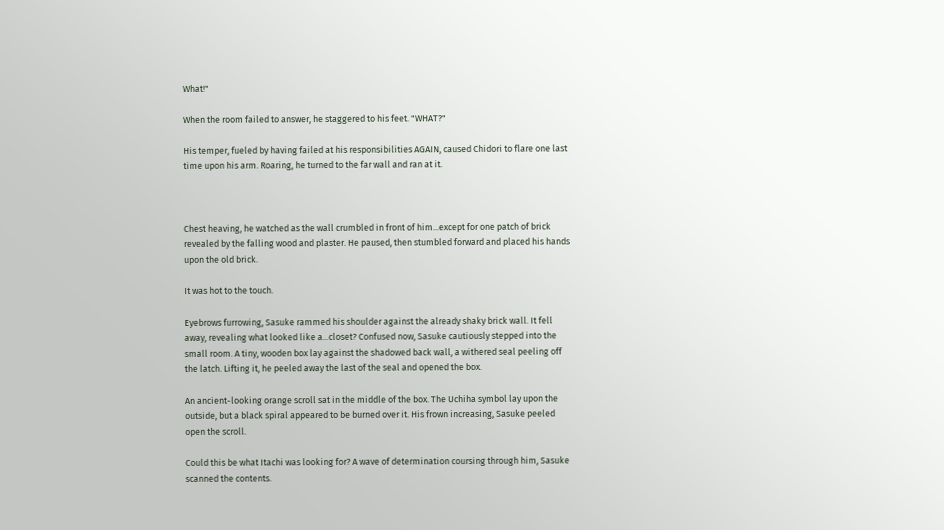What!"

When the room failed to answer, he staggered to his feet. "WHAT?"

His temper, fueled by having failed at his responsibilities AGAIN, caused Chidori to flare one last time upon his arm. Roaring, he turned to the far wall and ran at it.



Chest heaving, he watched as the wall crumbled in front of him...except for one patch of brick revealed by the falling wood and plaster. He paused, then stumbled forward and placed his hands upon the old brick.

It was hot to the touch.

Eyebrows furrowing, Sasuke rammed his shoulder against the already shaky brick wall. It fell away, revealing what looked like a...closet? Confused now, Sasuke cautiously stepped into the small room. A tiny, wooden box lay against the shadowed back wall, a withered seal peeling off the latch. Lifting it, he peeled away the last of the seal and opened the box.

An ancient-looking orange scroll sat in the middle of the box. The Uchiha symbol lay upon the outside, but a black spiral appeared to be burned over it. His frown increasing, Sasuke peeled open the scroll.

Could this be what Itachi was looking for? A wave of determination coursing through him, Sasuke scanned the contents.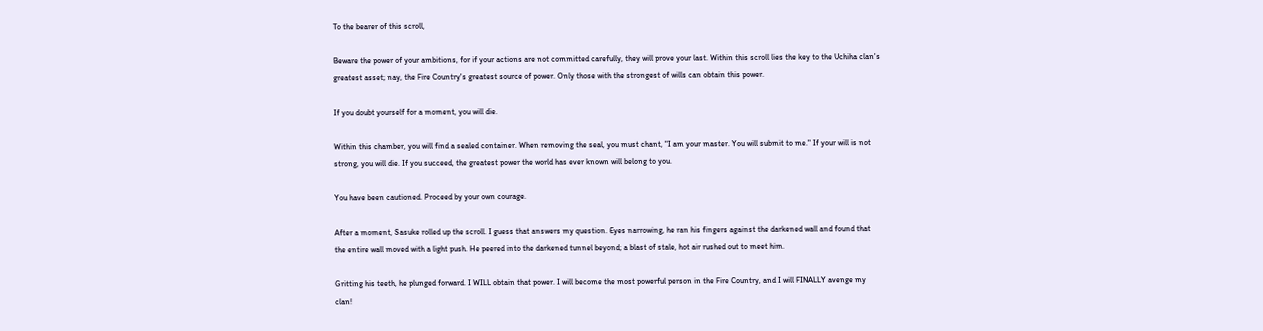To the bearer of this scroll,

Beware the power of your ambitions, for if your actions are not committed carefully, they will prove your last. Within this scroll lies the key to the Uchiha clan's greatest asset; nay, the Fire Country's greatest source of power. Only those with the strongest of wills can obtain this power.

If you doubt yourself for a moment, you will die.

Within this chamber, you will find a sealed container. When removing the seal, you must chant, "I am your master. You will submit to me." If your will is not strong, you will die. If you succeed, the greatest power the world has ever known will belong to you.

You have been cautioned. Proceed by your own courage.

After a moment, Sasuke rolled up the scroll. I guess that answers my question. Eyes narrowing, he ran his fingers against the darkened wall and found that the entire wall moved with a light push. He peered into the darkened tunnel beyond; a blast of stale, hot air rushed out to meet him.

Gritting his teeth, he plunged forward. I WILL obtain that power. I will become the most powerful person in the Fire Country, and I will FINALLY avenge my clan!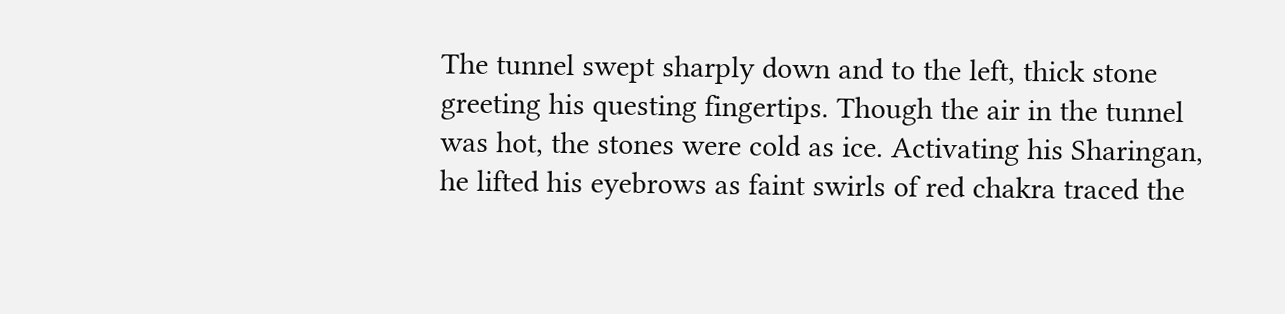The tunnel swept sharply down and to the left, thick stone greeting his questing fingertips. Though the air in the tunnel was hot, the stones were cold as ice. Activating his Sharingan, he lifted his eyebrows as faint swirls of red chakra traced the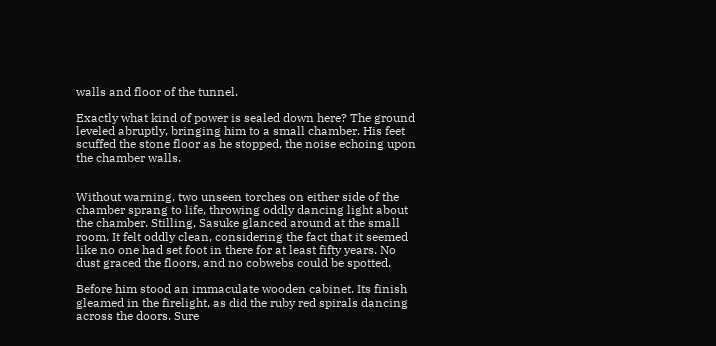walls and floor of the tunnel.

Exactly what kind of power is sealed down here? The ground leveled abruptly, bringing him to a small chamber. His feet scuffed the stone floor as he stopped, the noise echoing upon the chamber walls.


Without warning, two unseen torches on either side of the chamber sprang to life, throwing oddly dancing light about the chamber. Stilling, Sasuke glanced around at the small room. It felt oddly clean, considering the fact that it seemed like no one had set foot in there for at least fifty years. No dust graced the floors, and no cobwebs could be spotted.

Before him stood an immaculate wooden cabinet. Its finish gleamed in the firelight, as did the ruby red spirals dancing across the doors. Sure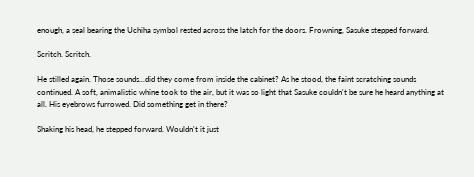enough, a seal bearing the Uchiha symbol rested across the latch for the doors. Frowning, Sasuke stepped forward.

Scritch. Scritch.

He stilled again. Those sounds...did they come from inside the cabinet? As he stood, the faint scratching sounds continued. A soft, animalistic whine took to the air, but it was so light that Sasuke couldn't be sure he heard anything at all. His eyebrows furrowed. Did something get in there?

Shaking his head, he stepped forward. Wouldn't it just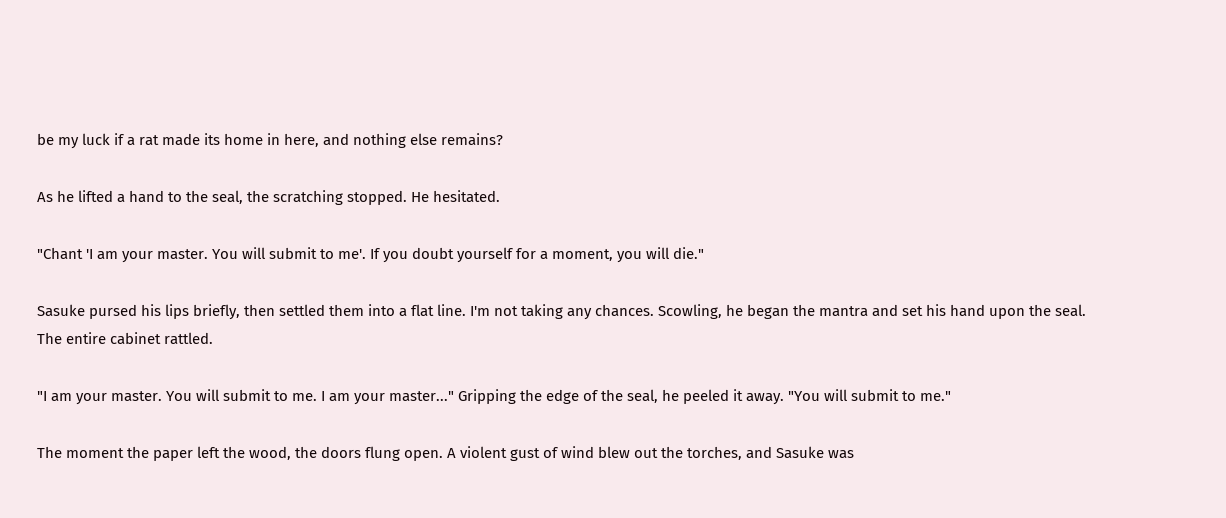be my luck if a rat made its home in here, and nothing else remains?

As he lifted a hand to the seal, the scratching stopped. He hesitated.

"Chant 'I am your master. You will submit to me'. If you doubt yourself for a moment, you will die."

Sasuke pursed his lips briefly, then settled them into a flat line. I'm not taking any chances. Scowling, he began the mantra and set his hand upon the seal. The entire cabinet rattled.

"I am your master. You will submit to me. I am your master..." Gripping the edge of the seal, he peeled it away. "You will submit to me."

The moment the paper left the wood, the doors flung open. A violent gust of wind blew out the torches, and Sasuke was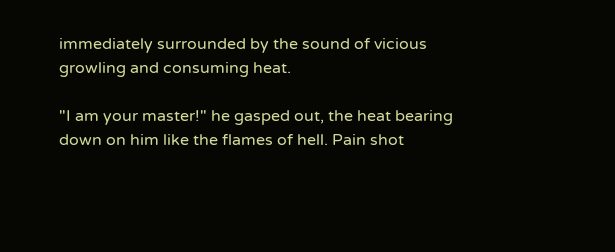immediately surrounded by the sound of vicious growling and consuming heat.

"I am your master!" he gasped out, the heat bearing down on him like the flames of hell. Pain shot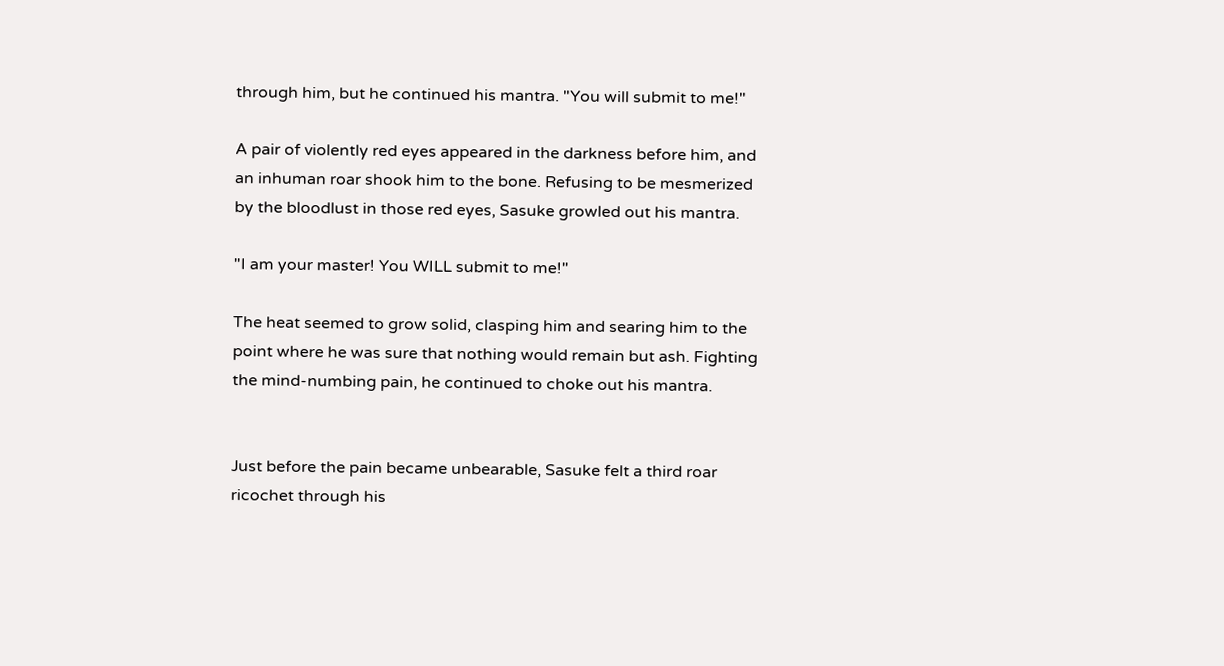through him, but he continued his mantra. "You will submit to me!"

A pair of violently red eyes appeared in the darkness before him, and an inhuman roar shook him to the bone. Refusing to be mesmerized by the bloodlust in those red eyes, Sasuke growled out his mantra.

"I am your master! You WILL submit to me!"

The heat seemed to grow solid, clasping him and searing him to the point where he was sure that nothing would remain but ash. Fighting the mind-numbing pain, he continued to choke out his mantra.


Just before the pain became unbearable, Sasuke felt a third roar ricochet through his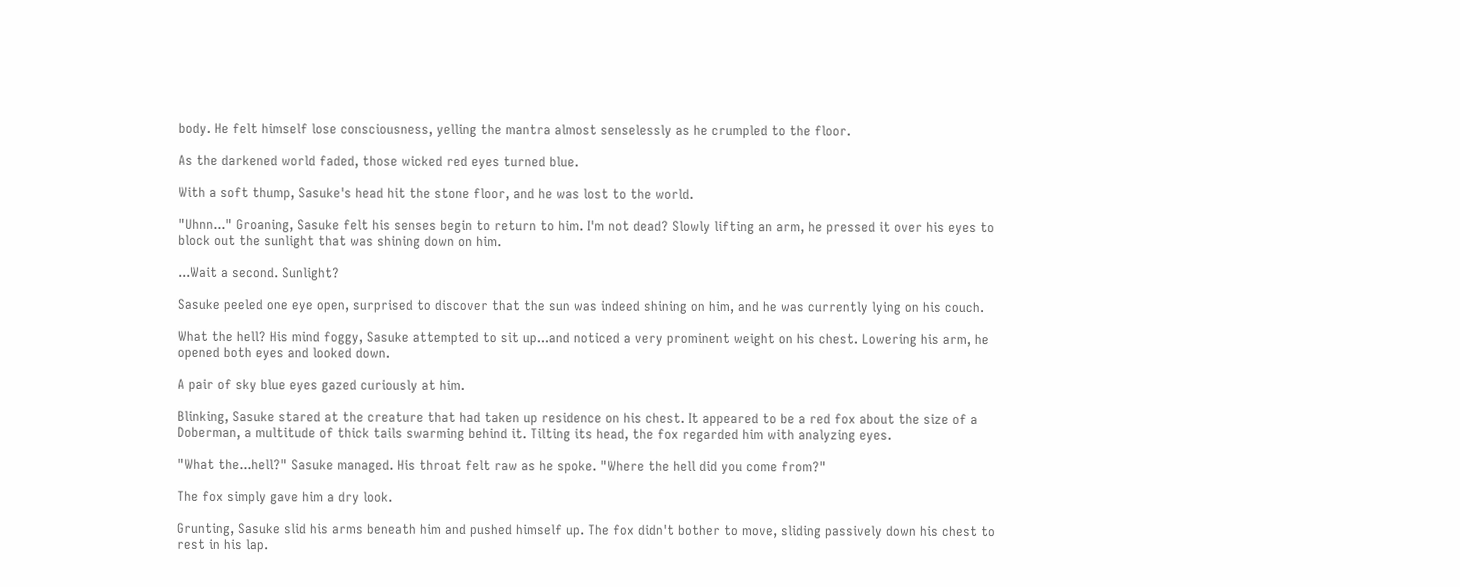body. He felt himself lose consciousness, yelling the mantra almost senselessly as he crumpled to the floor.

As the darkened world faded, those wicked red eyes turned blue.

With a soft thump, Sasuke's head hit the stone floor, and he was lost to the world.

"Uhnn..." Groaning, Sasuke felt his senses begin to return to him. I'm not dead? Slowly lifting an arm, he pressed it over his eyes to block out the sunlight that was shining down on him.

...Wait a second. Sunlight?

Sasuke peeled one eye open, surprised to discover that the sun was indeed shining on him, and he was currently lying on his couch.

What the hell? His mind foggy, Sasuke attempted to sit up...and noticed a very prominent weight on his chest. Lowering his arm, he opened both eyes and looked down.

A pair of sky blue eyes gazed curiously at him.

Blinking, Sasuke stared at the creature that had taken up residence on his chest. It appeared to be a red fox about the size of a Doberman, a multitude of thick tails swarming behind it. Tilting its head, the fox regarded him with analyzing eyes.

"What the...hell?" Sasuke managed. His throat felt raw as he spoke. "Where the hell did you come from?"

The fox simply gave him a dry look.

Grunting, Sasuke slid his arms beneath him and pushed himself up. The fox didn't bother to move, sliding passively down his chest to rest in his lap.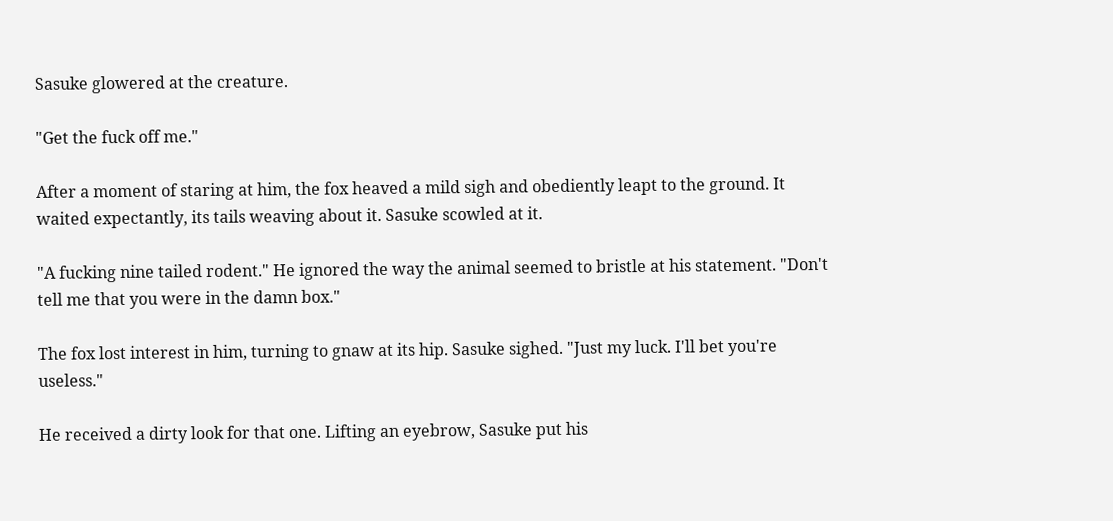Sasuke glowered at the creature.

"Get the fuck off me."

After a moment of staring at him, the fox heaved a mild sigh and obediently leapt to the ground. It waited expectantly, its tails weaving about it. Sasuke scowled at it.

"A fucking nine tailed rodent." He ignored the way the animal seemed to bristle at his statement. "Don't tell me that you were in the damn box."

The fox lost interest in him, turning to gnaw at its hip. Sasuke sighed. "Just my luck. I'll bet you're useless."

He received a dirty look for that one. Lifting an eyebrow, Sasuke put his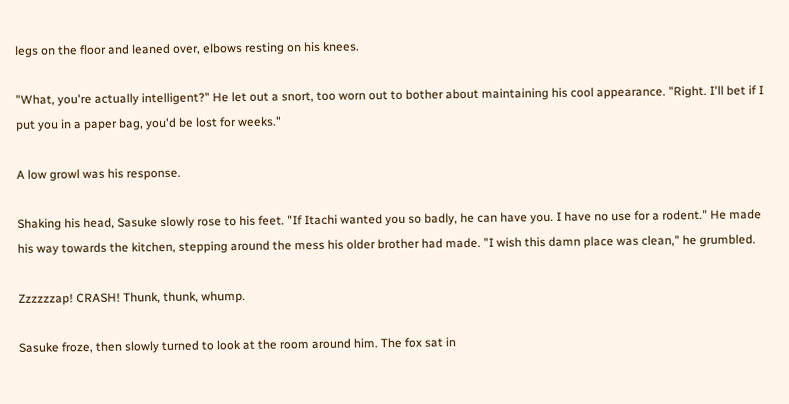legs on the floor and leaned over, elbows resting on his knees.

"What, you're actually intelligent?" He let out a snort, too worn out to bother about maintaining his cool appearance. "Right. I'll bet if I put you in a paper bag, you'd be lost for weeks."

A low growl was his response.

Shaking his head, Sasuke slowly rose to his feet. "If Itachi wanted you so badly, he can have you. I have no use for a rodent." He made his way towards the kitchen, stepping around the mess his older brother had made. "I wish this damn place was clean," he grumbled.

Zzzzzzap! CRASH! Thunk, thunk, whump.

Sasuke froze, then slowly turned to look at the room around him. The fox sat in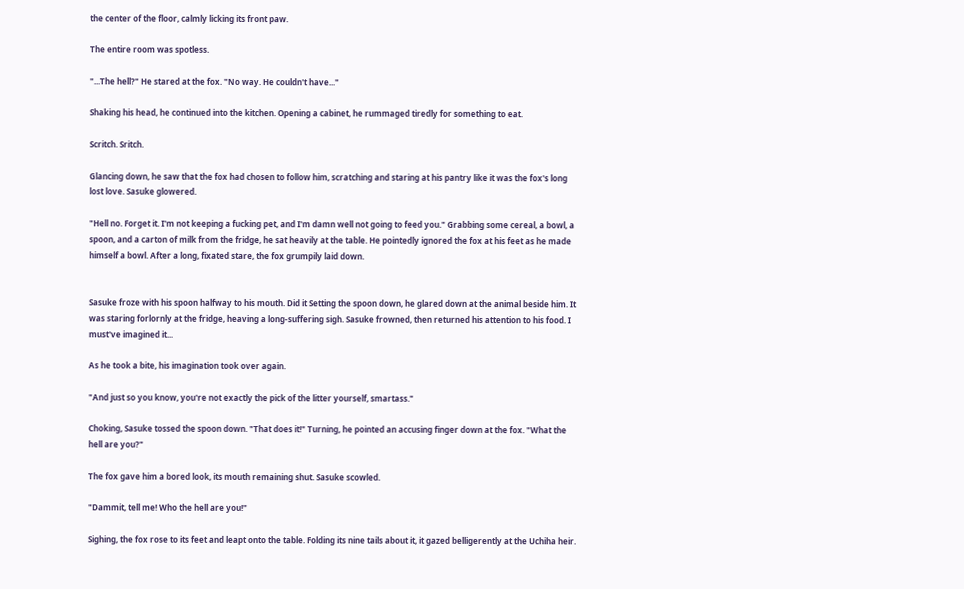the center of the floor, calmly licking its front paw.

The entire room was spotless.

"...The hell?" He stared at the fox. "No way. He couldn't have..."

Shaking his head, he continued into the kitchen. Opening a cabinet, he rummaged tiredly for something to eat.

Scritch. Sritch.

Glancing down, he saw that the fox had chosen to follow him, scratching and staring at his pantry like it was the fox's long lost love. Sasuke glowered.

"Hell no. Forget it. I'm not keeping a fucking pet, and I'm damn well not going to feed you." Grabbing some cereal, a bowl, a spoon, and a carton of milk from the fridge, he sat heavily at the table. He pointedly ignored the fox at his feet as he made himself a bowl. After a long, fixated stare, the fox grumpily laid down.


Sasuke froze with his spoon halfway to his mouth. Did it Setting the spoon down, he glared down at the animal beside him. It was staring forlornly at the fridge, heaving a long-suffering sigh. Sasuke frowned, then returned his attention to his food. I must've imagined it...

As he took a bite, his imagination took over again.

"And just so you know, you're not exactly the pick of the litter yourself, smartass."

Choking, Sasuke tossed the spoon down. "That does it!" Turning, he pointed an accusing finger down at the fox. "What the hell are you?"

The fox gave him a bored look, its mouth remaining shut. Sasuke scowled.

"Dammit, tell me! Who the hell are you!"

Sighing, the fox rose to its feet and leapt onto the table. Folding its nine tails about it, it gazed belligerently at the Uchiha heir.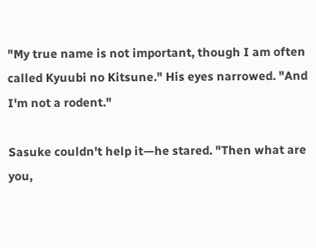"My true name is not important, though I am often called Kyuubi no Kitsune." His eyes narrowed. "And I'm not a rodent."

Sasuke couldn't help it—he stared. "Then what are you,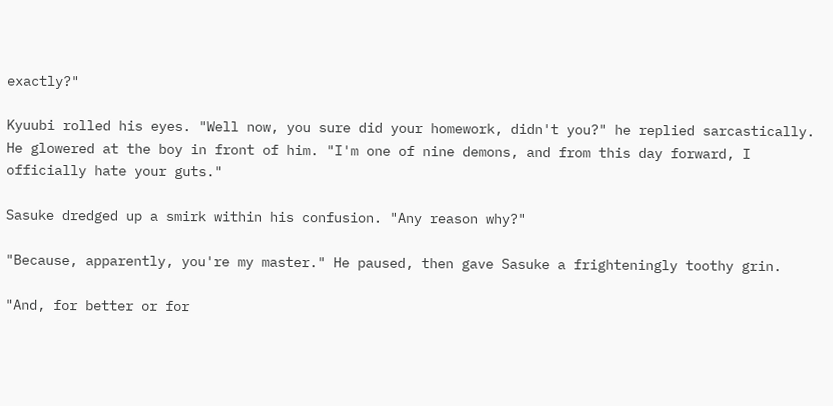exactly?"

Kyuubi rolled his eyes. "Well now, you sure did your homework, didn't you?" he replied sarcastically. He glowered at the boy in front of him. "I'm one of nine demons, and from this day forward, I officially hate your guts."

Sasuke dredged up a smirk within his confusion. "Any reason why?"

"Because, apparently, you're my master." He paused, then gave Sasuke a frighteningly toothy grin.

"And, for better or for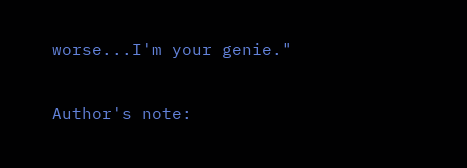worse...I'm your genie."

Author's note: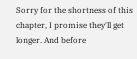Sorry for the shortness of this chapter, I promise they'll get longer. And before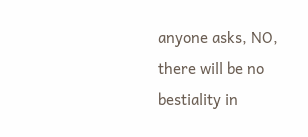anyone asks, NO, there will be no bestiality in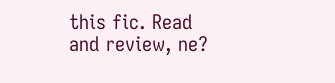this fic. Read and review, ne?